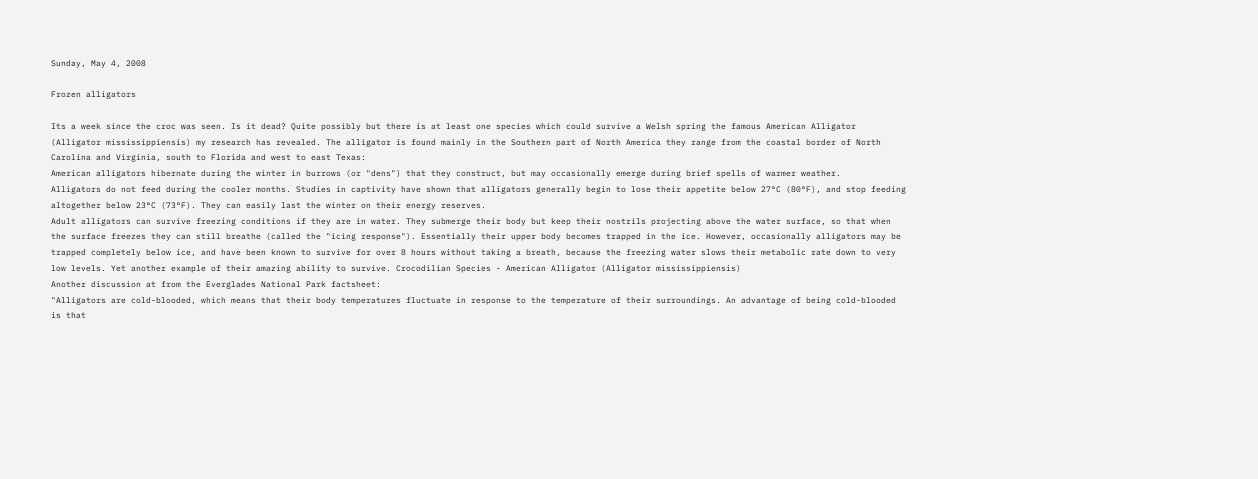Sunday, May 4, 2008

Frozen alligators

Its a week since the croc was seen. Is it dead? Quite possibly but there is at least one species which could survive a Welsh spring the famous American Alligator (Alligator mississippiensis) my research has revealed. The alligator is found mainly in the Southern part of North America they range from the coastal border of North Carolina and Virginia, south to Florida and west to east Texas:
American alligators hibernate during the winter in burrows (or "dens") that they construct, but may occasionally emerge during brief spells of warmer weather.
Alligators do not feed during the cooler months. Studies in captivity have shown that alligators generally begin to lose their appetite below 27°C (80°F), and stop feeding altogether below 23°C (73°F). They can easily last the winter on their energy reserves.
Adult alligators can survive freezing conditions if they are in water. They submerge their body but keep their nostrils projecting above the water surface, so that when the surface freezes they can still breathe (called the "icing response"). Essentially their upper body becomes trapped in the ice. However, occasionally alligators may be trapped completely below ice, and have been known to survive for over 8 hours without taking a breath, because the freezing water slows their metabolic rate down to very low levels. Yet another example of their amazing ability to survive. Crocodilian Species - American Alligator (Alligator mississippiensis)
Another discussion at from the Everglades National Park factsheet:
"Alligators are cold-blooded, which means that their body temperatures fluctuate in response to the temperature of their surroundings. An advantage of being cold-blooded is that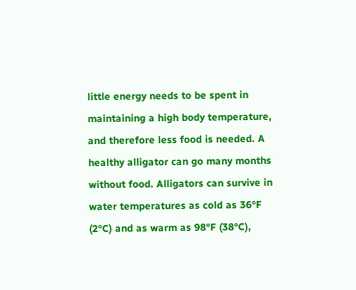little energy needs to be spent in maintaining a high body temperature, and therefore less food is needed. A healthy alligator can go many months without food. Alligators can survive in water temperatures as cold as 36°F (2°C) and as warm as 98°F (38°C),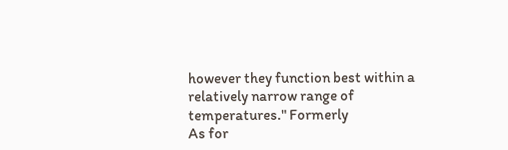however they function best within a relatively narrow range of temperatures." Formerly
As for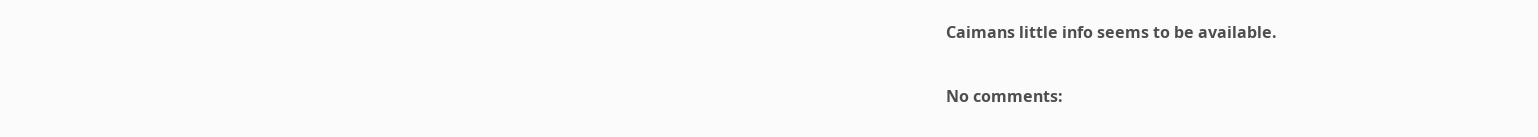Caimans little info seems to be available.

No comments: